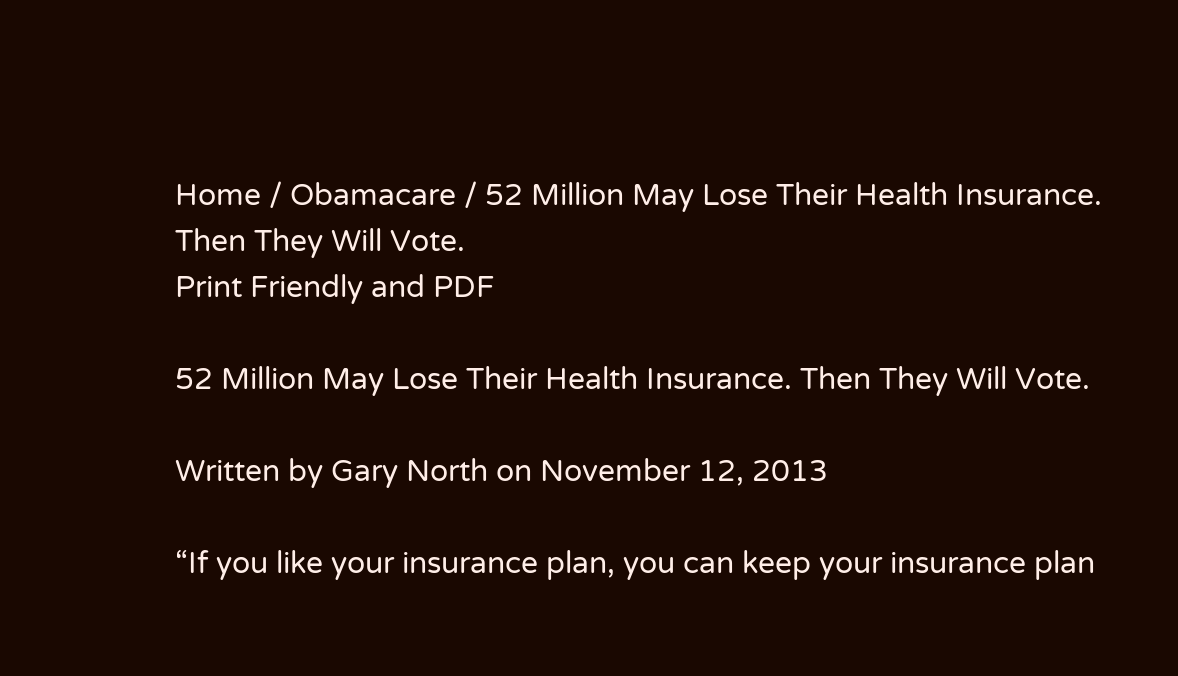Home / Obamacare / 52 Million May Lose Their Health Insurance. Then They Will Vote.
Print Friendly and PDF

52 Million May Lose Their Health Insurance. Then They Will Vote.

Written by Gary North on November 12, 2013

“If you like your insurance plan, you can keep your insurance plan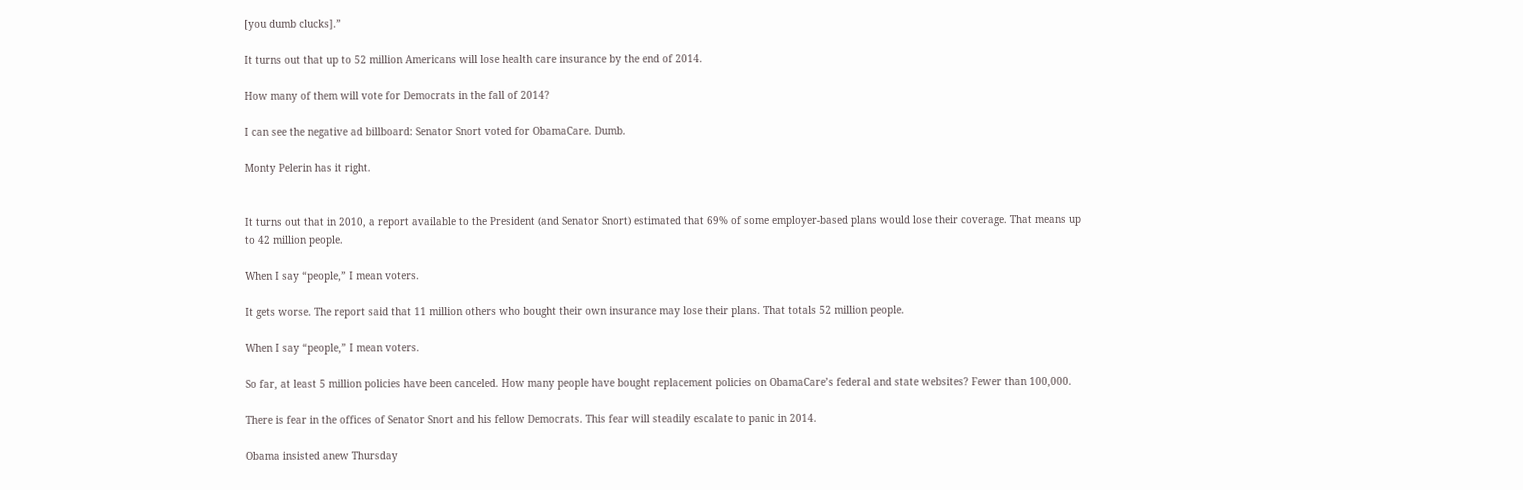[you dumb clucks].”

It turns out that up to 52 million Americans will lose health care insurance by the end of 2014.

How many of them will vote for Democrats in the fall of 2014?

I can see the negative ad billboard: Senator Snort voted for ObamaCare. Dumb.

Monty Pelerin has it right.


It turns out that in 2010, a report available to the President (and Senator Snort) estimated that 69% of some employer-based plans would lose their coverage. That means up to 42 million people.

When I say “people,” I mean voters.

It gets worse. The report said that 11 million others who bought their own insurance may lose their plans. That totals 52 million people.

When I say “people,” I mean voters.

So far, at least 5 million policies have been canceled. How many people have bought replacement policies on ObamaCare’s federal and state websites? Fewer than 100,000.

There is fear in the offices of Senator Snort and his fellow Democrats. This fear will steadily escalate to panic in 2014.

Obama insisted anew Thursday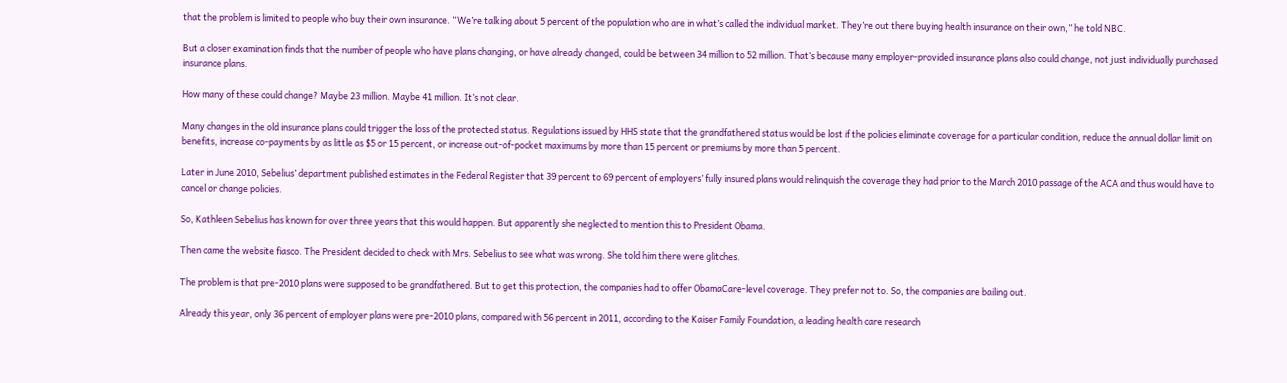that the problem is limited to people who buy their own insurance. “We’re talking about 5 percent of the population who are in what’s called the individual market. They’re out there buying health insurance on their own,” he told NBC.

But a closer examination finds that the number of people who have plans changing, or have already changed, could be between 34 million to 52 million. That’s because many employer-provided insurance plans also could change, not just individually purchased insurance plans.

How many of these could change? Maybe 23 million. Maybe 41 million. It’s not clear.

Many changes in the old insurance plans could trigger the loss of the protected status. Regulations issued by HHS state that the grandfathered status would be lost if the policies eliminate coverage for a particular condition, reduce the annual dollar limit on benefits, increase co-payments by as little as $5 or 15 percent, or increase out-of-pocket maximums by more than 15 percent or premiums by more than 5 percent.

Later in June 2010, Sebelius’ department published estimates in the Federal Register that 39 percent to 69 percent of employers’ fully insured plans would relinquish the coverage they had prior to the March 2010 passage of the ACA and thus would have to cancel or change policies.

So, Kathleen Sebelius has known for over three years that this would happen. But apparently she neglected to mention this to President Obama.

Then came the website fiasco. The President decided to check with Mrs. Sebelius to see what was wrong. She told him there were glitches.

The problem is that pre-2010 plans were supposed to be grandfathered. But to get this protection, the companies had to offer ObamaCare-level coverage. They prefer not to. So, the companies are bailing out.

Already this year, only 36 percent of employer plans were pre-2010 plans, compared with 56 percent in 2011, according to the Kaiser Family Foundation, a leading health care research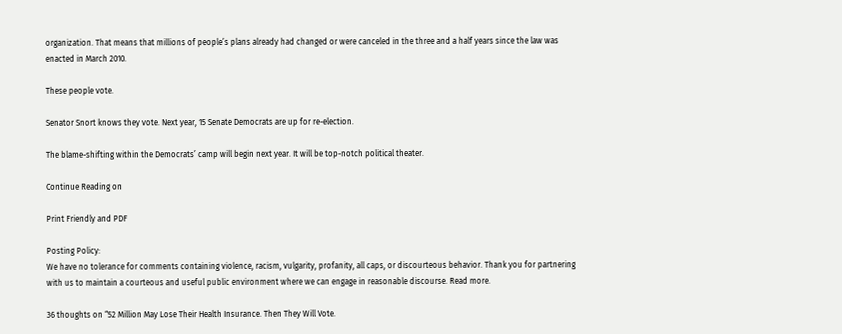organization. That means that millions of people’s plans already had changed or were canceled in the three and a half years since the law was enacted in March 2010.

These people vote.

Senator Snort knows they vote. Next year, 15 Senate Democrats are up for re-election.

The blame-shifting within the Democrats’ camp will begin next year. It will be top-notch political theater.

Continue Reading on

Print Friendly and PDF

Posting Policy:
We have no tolerance for comments containing violence, racism, vulgarity, profanity, all caps, or discourteous behavior. Thank you for partnering with us to maintain a courteous and useful public environment where we can engage in reasonable discourse. Read more.

36 thoughts on “52 Million May Lose Their Health Insurance. Then They Will Vote.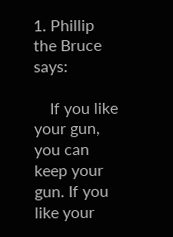1. Phillip the Bruce says:

    If you like your gun, you can keep your gun. If you like your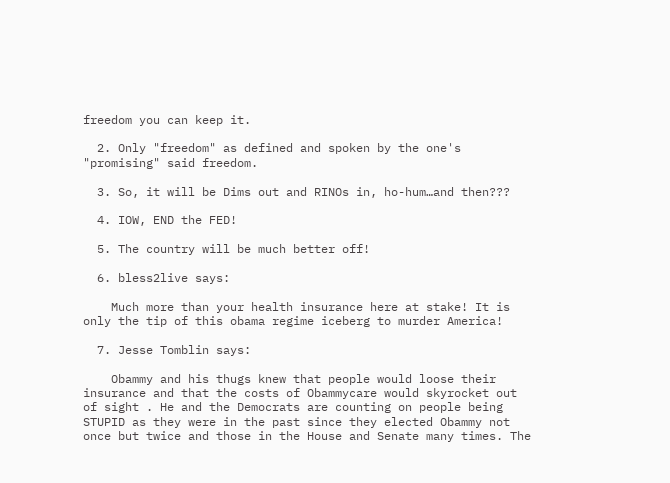freedom you can keep it.

  2. Only "freedom" as defined and spoken by the one's "promising" said freedom.

  3. So, it will be Dims out and RINOs in, ho-hum…and then???

  4. IOW, END the FED!

  5. The country will be much better off!

  6. bless2live says:

    Much more than your health insurance here at stake! It is only the tip of this obama regime iceberg to murder America!

  7. Jesse Tomblin says:

    Obammy and his thugs knew that people would loose their insurance and that the costs of Obammycare would skyrocket out of sight . He and the Democrats are counting on people being STUPID as they were in the past since they elected Obammy not once but twice and those in the House and Senate many times. The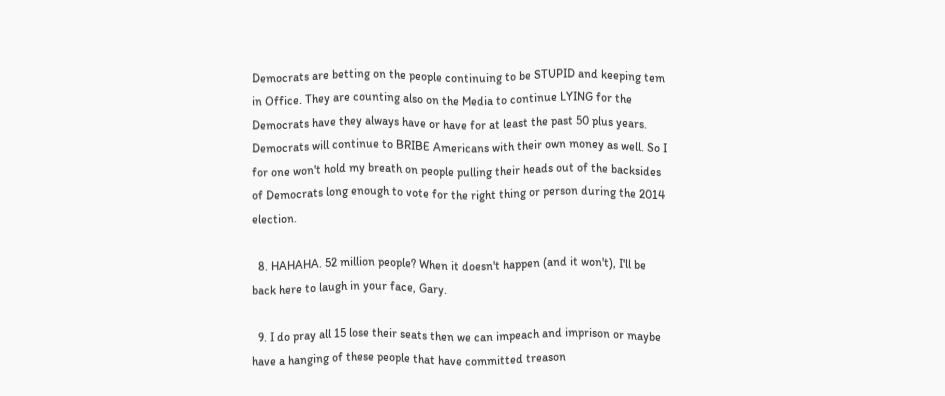Democrats are betting on the people continuing to be STUPID and keeping tem in Office. They are counting also on the Media to continue LYING for the Democrats have they always have or have for at least the past 50 plus years. Democrats will continue to BRIBE Americans with their own money as well. So I for one won't hold my breath on people pulling their heads out of the backsides of Democrats long enough to vote for the right thing or person during the 2014 election.

  8. HAHAHA. 52 million people? When it doesn't happen (and it won't), I'll be back here to laugh in your face, Gary.

  9. I do pray all 15 lose their seats then we can impeach and imprison or maybe have a hanging of these people that have committed treason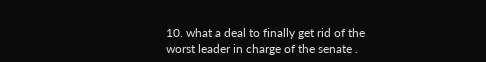10. what a deal to finally get rid of the worst leader in charge of the senate .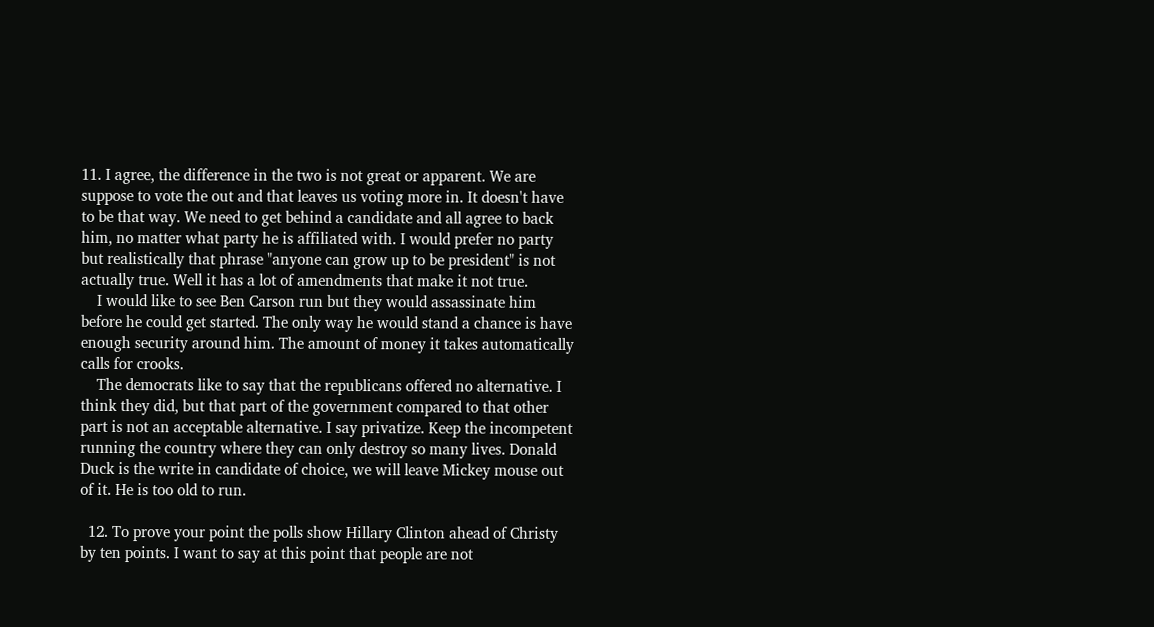11. I agree, the difference in the two is not great or apparent. We are suppose to vote the out and that leaves us voting more in. It doesn't have to be that way. We need to get behind a candidate and all agree to back him, no matter what party he is affiliated with. I would prefer no party but realistically that phrase "anyone can grow up to be president" is not actually true. Well it has a lot of amendments that make it not true.
    I would like to see Ben Carson run but they would assassinate him before he could get started. The only way he would stand a chance is have enough security around him. The amount of money it takes automatically calls for crooks.
    The democrats like to say that the republicans offered no alternative. I think they did, but that part of the government compared to that other part is not an acceptable alternative. I say privatize. Keep the incompetent running the country where they can only destroy so many lives. Donald Duck is the write in candidate of choice, we will leave Mickey mouse out of it. He is too old to run.

  12. To prove your point the polls show Hillary Clinton ahead of Christy by ten points. I want to say at this point that people are not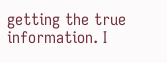getting the true information. I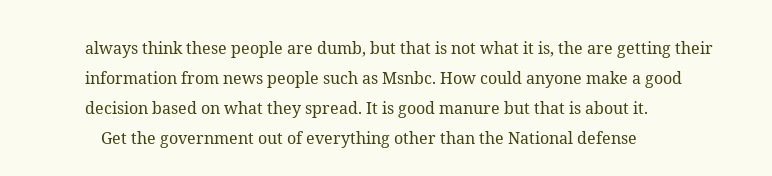always think these people are dumb, but that is not what it is, the are getting their information from news people such as Msnbc. How could anyone make a good decision based on what they spread. It is good manure but that is about it.
    Get the government out of everything other than the National defense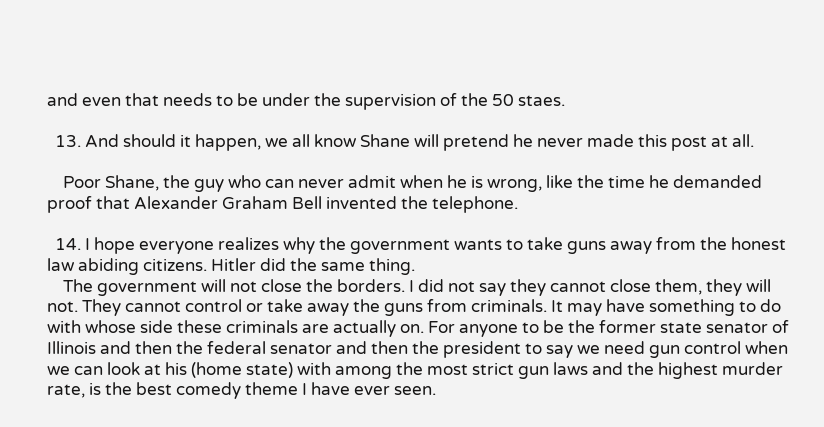and even that needs to be under the supervision of the 50 staes.

  13. And should it happen, we all know Shane will pretend he never made this post at all.

    Poor Shane, the guy who can never admit when he is wrong, like the time he demanded proof that Alexander Graham Bell invented the telephone.

  14. I hope everyone realizes why the government wants to take guns away from the honest law abiding citizens. Hitler did the same thing.
    The government will not close the borders. I did not say they cannot close them, they will not. They cannot control or take away the guns from criminals. It may have something to do with whose side these criminals are actually on. For anyone to be the former state senator of Illinois and then the federal senator and then the president to say we need gun control when we can look at his (home state) with among the most strict gun laws and the highest murder rate, is the best comedy theme I have ever seen.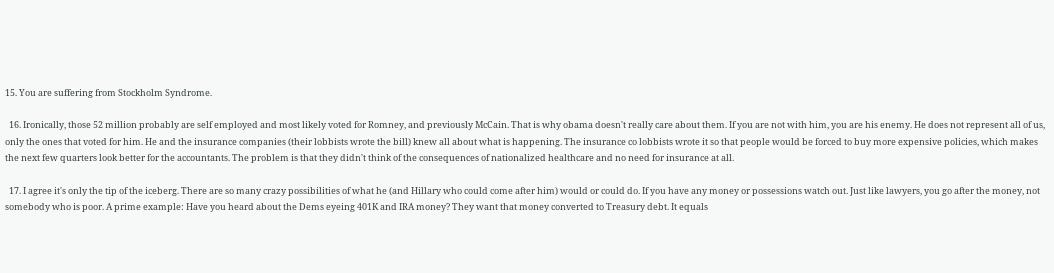15. You are suffering from Stockholm Syndrome.

  16. Ironically, those 52 million probably are self employed and most likely voted for Romney, and previously McCain. That is why obama doesn't really care about them. If you are not with him, you are his enemy. He does not represent all of us, only the ones that voted for him. He and the insurance companies (their lobbists wrote the bill) knew all about what is happening. The insurance co lobbists wrote it so that people would be forced to buy more expensive policies, which makes the next few quarters look better for the accountants. The problem is that they didn't think of the consequences of nationalized healthcare and no need for insurance at all.

  17. I agree it's only the tip of the iceberg. There are so many crazy possibilities of what he (and Hillary who could come after him) would or could do. If you have any money or possessions watch out. Just like lawyers, you go after the money, not somebody who is poor. A prime example: Have you heard about the Dems eyeing 401K and IRA money? They want that money converted to Treasury debt. It equals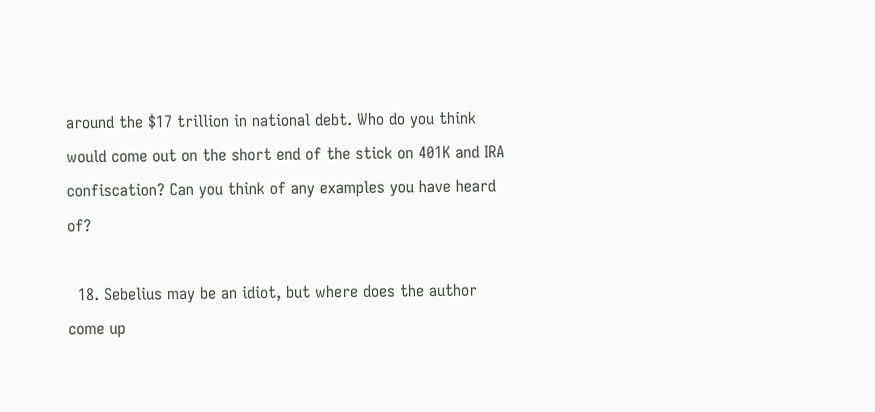around the $17 trillion in national debt. Who do you think would come out on the short end of the stick on 401K and IRA confiscation? Can you think of any examples you have heard of?

  18. Sebelius may be an idiot, but where does the author come up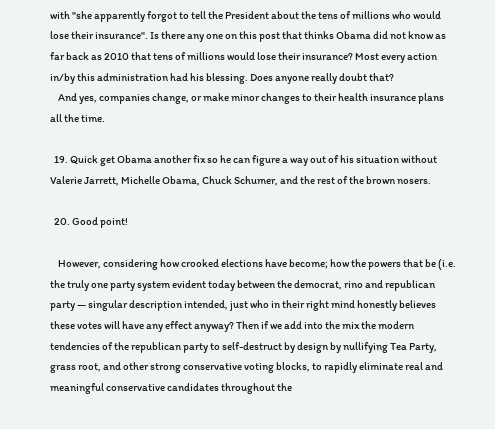with "she apparently forgot to tell the President about the tens of millions who would lose their insurance". Is there any one on this post that thinks Obama did not know as far back as 2010 that tens of millions would lose their insurance? Most every action in/by this administration had his blessing. Does anyone really doubt that?
    And yes, companies change, or make minor changes to their health insurance plans all the time.

  19. Quick get Obama another fix so he can figure a way out of his situation without Valerie Jarrett, Michelle Obama, Chuck Schumer, and the rest of the brown nosers.

  20. Good point!

    However, considering how crooked elections have become; how the powers that be (i.e. the truly one party system evident today between the democrat, rino and republican party — singular description intended, just who in their right mind honestly believes these votes will have any effect anyway? Then if we add into the mix the modern tendencies of the republican party to self-destruct by design by nullifying Tea Party, grass root, and other strong conservative voting blocks, to rapidly eliminate real and meaningful conservative candidates throughout the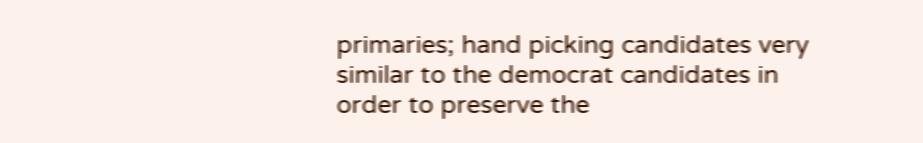primaries; hand picking candidates very similar to the democrat candidates in order to preserve the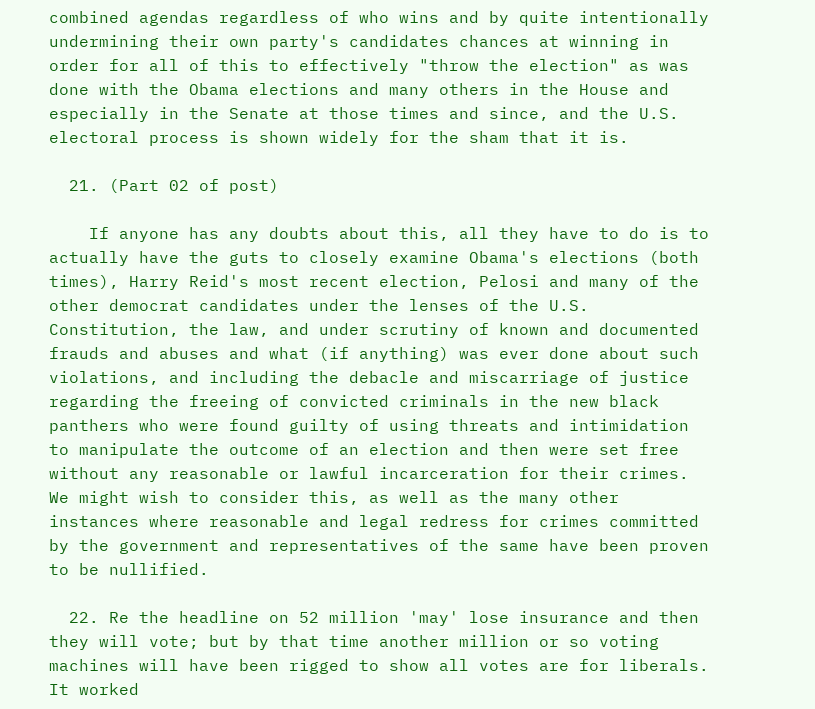combined agendas regardless of who wins and by quite intentionally undermining their own party's candidates chances at winning in order for all of this to effectively "throw the election" as was done with the Obama elections and many others in the House and especially in the Senate at those times and since, and the U.S. electoral process is shown widely for the sham that it is.

  21. (Part 02 of post)

    If anyone has any doubts about this, all they have to do is to actually have the guts to closely examine Obama's elections (both times), Harry Reid's most recent election, Pelosi and many of the other democrat candidates under the lenses of the U.S. Constitution, the law, and under scrutiny of known and documented frauds and abuses and what (if anything) was ever done about such violations, and including the debacle and miscarriage of justice regarding the freeing of convicted criminals in the new black panthers who were found guilty of using threats and intimidation to manipulate the outcome of an election and then were set free without any reasonable or lawful incarceration for their crimes. We might wish to consider this, as well as the many other instances where reasonable and legal redress for crimes committed by the government and representatives of the same have been proven to be nullified.

  22. Re the headline on 52 million 'may' lose insurance and then they will vote; but by that time another million or so voting machines will have been rigged to show all votes are for liberals. It worked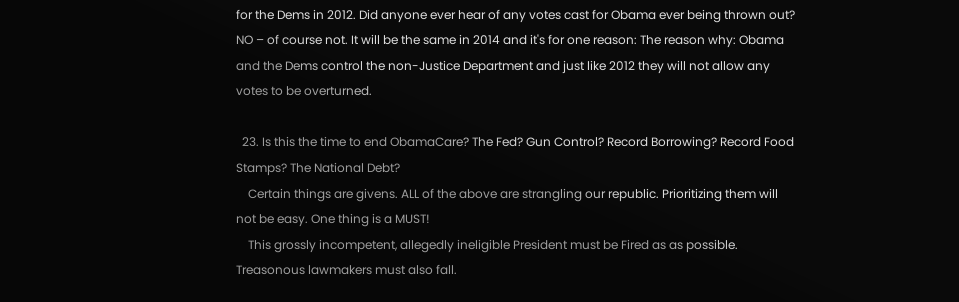for the Dems in 2012. Did anyone ever hear of any votes cast for Obama ever being thrown out? NO – of course not. It will be the same in 2014 and it's for one reason: The reason why: Obama and the Dems control the non-Justice Department and just like 2012 they will not allow any votes to be overturned.

  23. Is this the time to end ObamaCare? The Fed? Gun Control? Record Borrowing? Record Food Stamps? The National Debt?
    Certain things are givens. ALL of the above are strangling our republic. Prioritizing them will not be easy. One thing is a MUST!
    This grossly incompetent, allegedly ineligible President must be Fired as as possible. Treasonous lawmakers must also fall.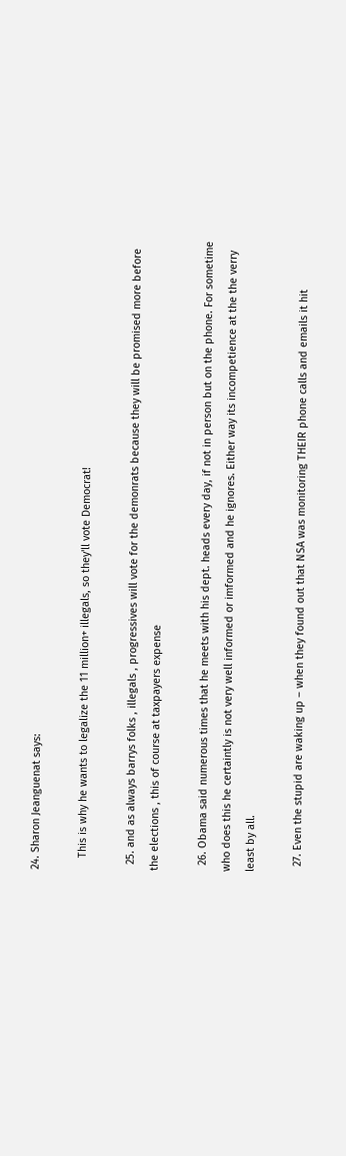24. Sharon Jeanguenat says:

    This is why he wants to legalize the 11 million+ illegals, so they'll vote Democrat!

  25. and as always barrys folks , illegals , progressives will vote for the demonrats because they will be promised more before the elections , this of course at taxpayers expense

  26. Obama said numerous times that he meets with his dept. heads every day, if not in person but on the phone. For sometime who does this he certaintly is not very well informed or imformed and he ignores. Either way its incompetience at the the verry least by all.

  27. Even the stupid are waking up – when they found out that NSA was monitoring THEIR phone calls and emails it hit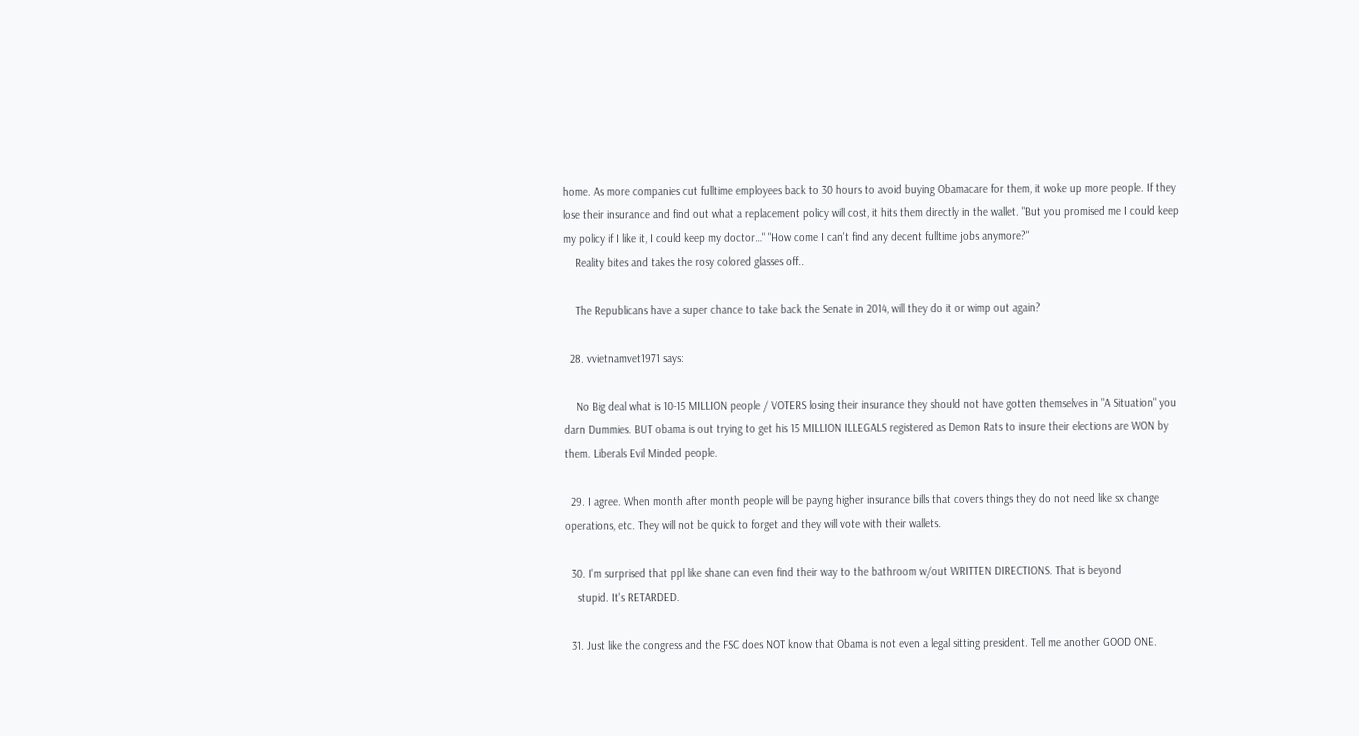home. As more companies cut fulltime employees back to 30 hours to avoid buying Obamacare for them, it woke up more people. If they lose their insurance and find out what a replacement policy will cost, it hits them directly in the wallet. "But you promised me I could keep my policy if I like it, I could keep my doctor…" "How come I can't find any decent fulltime jobs anymore?"
    Reality bites and takes the rosy colored glasses off..

    The Republicans have a super chance to take back the Senate in 2014, will they do it or wimp out again?

  28. vvietnamvet1971 says:

    No Big deal what is 10-15 MILLION people / VOTERS losing their insurance they should not have gotten themselves in "A Situation" you darn Dummies. BUT obama is out trying to get his 15 MILLION ILLEGALS registered as Demon Rats to insure their elections are WON by them. Liberals Evil Minded people.

  29. I agree. When month after month people will be payng higher insurance bills that covers things they do not need like sx change operations, etc. They will not be quick to forget and they will vote with their wallets.

  30. I'm surprised that ppl like shane can even find their way to the bathroom w/out WRITTEN DIRECTIONS. That is beyond
    stupid. It's RETARDED.

  31. Just like the congress and the FSC does NOT know that Obama is not even a legal sitting president. Tell me another GOOD ONE.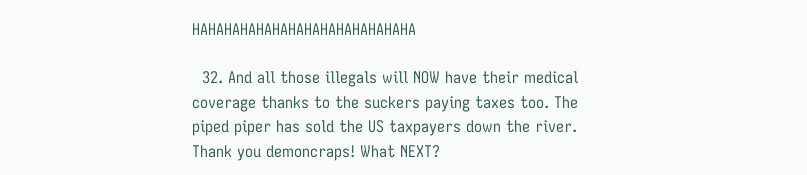HAHAHAHAHAHAHAHAHAHAHAHAHAHA

  32. And all those illegals will NOW have their medical coverage thanks to the suckers paying taxes too. The piped piper has sold the US taxpayers down the river. Thank you demoncraps! What NEXT?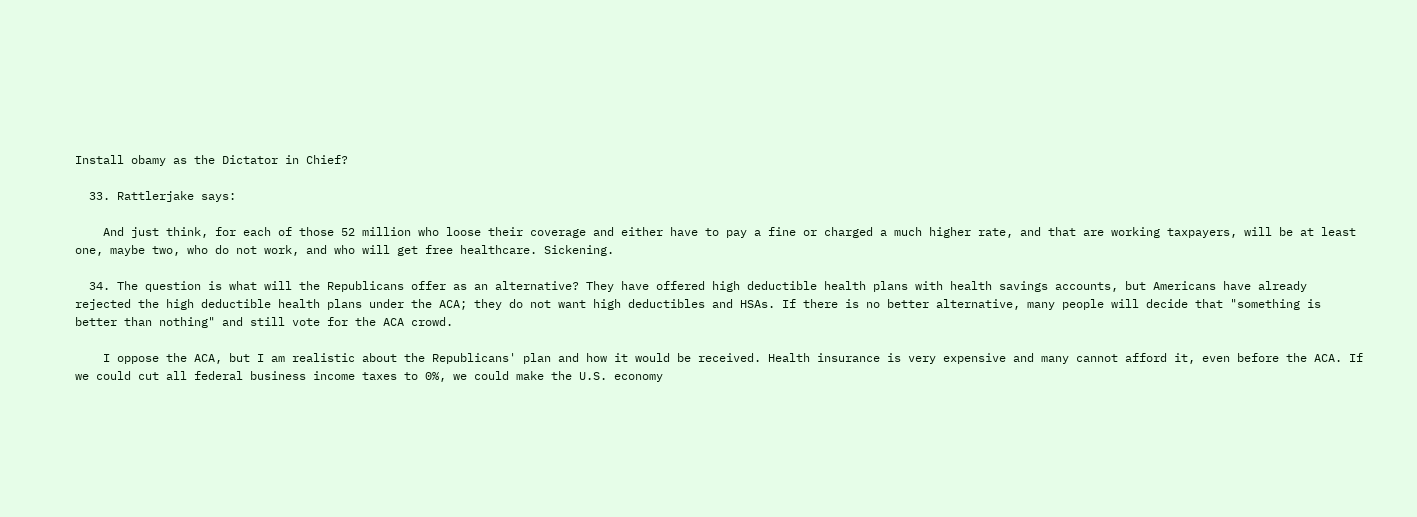Install obamy as the Dictator in Chief?

  33. Rattlerjake says:

    And just think, for each of those 52 million who loose their coverage and either have to pay a fine or charged a much higher rate, and that are working taxpayers, will be at least one, maybe two, who do not work, and who will get free healthcare. Sickening.

  34. The question is what will the Republicans offer as an alternative? They have offered high deductible health plans with health savings accounts, but Americans have already rejected the high deductible health plans under the ACA; they do not want high deductibles and HSAs. If there is no better alternative, many people will decide that "something is better than nothing" and still vote for the ACA crowd.

    I oppose the ACA, but I am realistic about the Republicans' plan and how it would be received. Health insurance is very expensive and many cannot afford it, even before the ACA. If we could cut all federal business income taxes to 0%, we could make the U.S. economy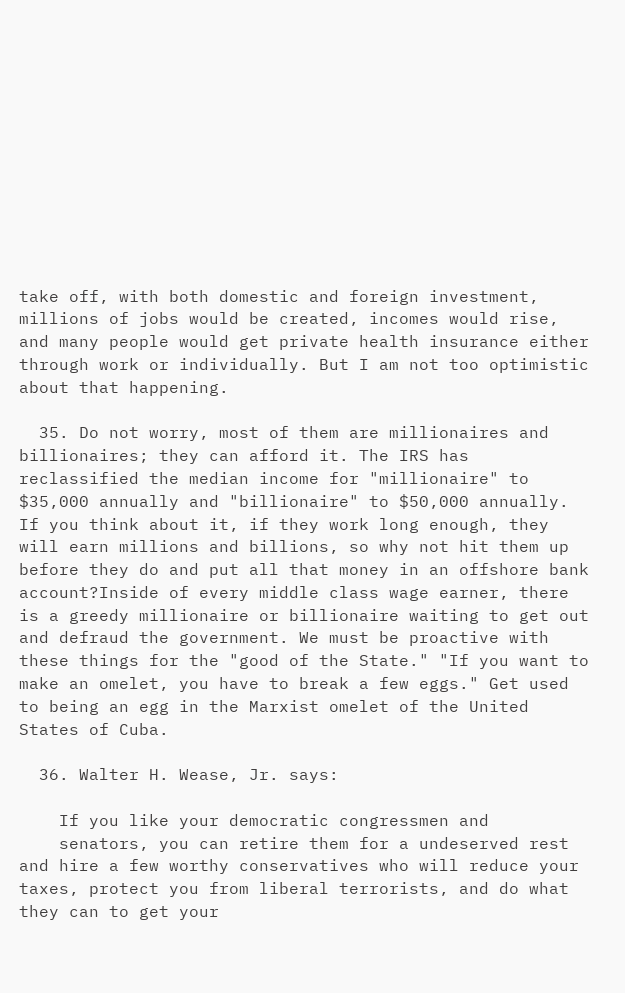take off, with both domestic and foreign investment, millions of jobs would be created, incomes would rise, and many people would get private health insurance either through work or individually. But I am not too optimistic about that happening.

  35. Do not worry, most of them are millionaires and billionaires; they can afford it. The IRS has reclassified the median income for "millionaire" to $35,000 annually and "billionaire" to $50,000 annually. If you think about it, if they work long enough, they will earn millions and billions, so why not hit them up before they do and put all that money in an offshore bank account?Inside of every middle class wage earner, there is a greedy millionaire or billionaire waiting to get out and defraud the government. We must be proactive with these things for the "good of the State." "If you want to make an omelet, you have to break a few eggs." Get used to being an egg in the Marxist omelet of the United States of Cuba.

  36. Walter H. Wease, Jr. says:

    If you like your democratic congressmen and
    senators, you can retire them for a undeserved rest and hire a few worthy conservatives who will reduce your taxes, protect you from liberal terrorists, and do what they can to get your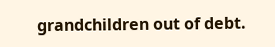grandchildren out of debt.